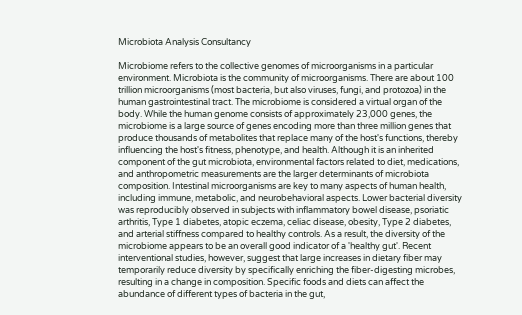Microbiota Analysis Consultancy

Microbiome refers to the collective genomes of microorganisms in a particular environment. Microbiota is the community of microorganisms. There are about 100 trillion microorganisms (most bacteria, but also viruses, fungi, and protozoa) in the human gastrointestinal tract. The microbiome is considered a virtual organ of the body. While the human genome consists of approximately 23,000 genes, the microbiome is a large source of genes encoding more than three million genes that produce thousands of metabolites that replace many of the host's functions, thereby influencing the host's fitness, phenotype, and health. Although it is an inherited component of the gut microbiota, environmental factors related to diet, medications, and anthropometric measurements are the larger determinants of microbiota composition. Intestinal microorganisms are key to many aspects of human health, including immune, metabolic, and neurobehavioral aspects. Lower bacterial diversity was reproducibly observed in subjects with inflammatory bowel disease, psoriatic arthritis, Type 1 diabetes, atopic eczema, celiac disease, obesity, Type 2 diabetes, and arterial stiffness compared to healthy controls. As a result, the diversity of the microbiome appears to be an overall good indicator of a 'healthy gut'. Recent interventional studies, however, suggest that large increases in dietary fiber may temporarily reduce diversity by specifically enriching the fiber-digesting microbes, resulting in a change in composition. Specific foods and diets can affect the abundance of different types of bacteria in the gut,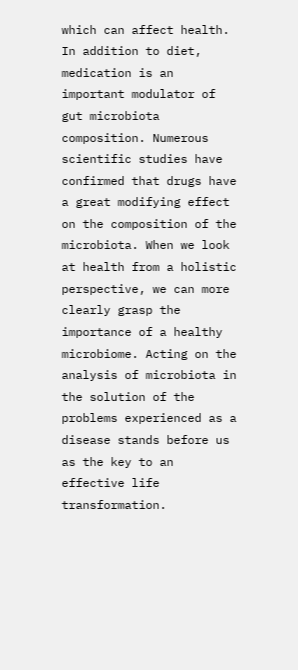which can affect health. In addition to diet, medication is an important modulator of gut microbiota composition. Numerous scientific studies have confirmed that drugs have a great modifying effect on the composition of the microbiota. When we look at health from a holistic perspective, we can more clearly grasp the importance of a healthy microbiome. Acting on the analysis of microbiota in the solution of the problems experienced as a disease stands before us as the key to an effective life transformation.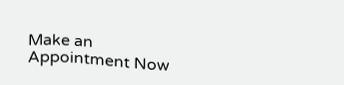Make an Appointment Now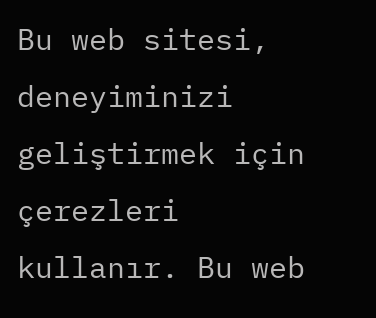Bu web sitesi, deneyiminizi geliştirmek için çerezleri kullanır. Bu web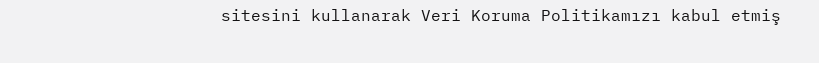sitesini kullanarak Veri Koruma Politikamızı kabul etmiş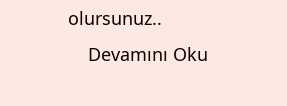olursunuz..
    Devamını Oku